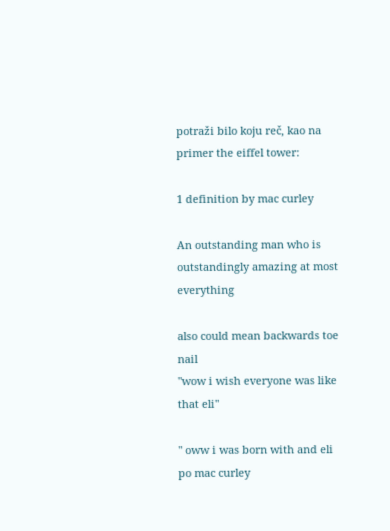potraži bilo koju reč, kao na primer the eiffel tower:

1 definition by mac curley

An outstanding man who is outstandingly amazing at most everything

also could mean backwards toe nail
"wow i wish everyone was like that eli"

" oww i was born with and eli
po mac curley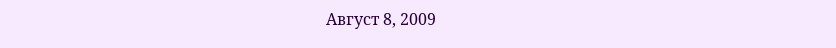Август 8, 2009